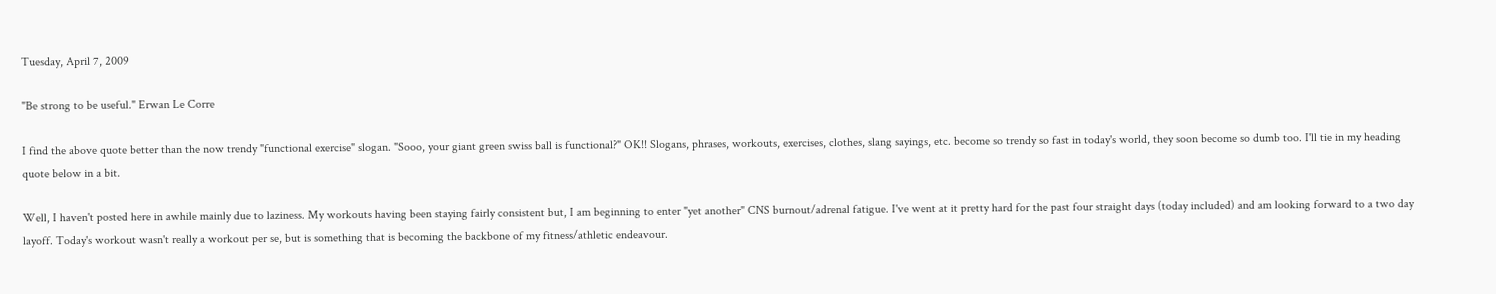Tuesday, April 7, 2009

"Be strong to be useful." Erwan Le Corre

I find the above quote better than the now trendy "functional exercise" slogan. "Sooo, your giant green swiss ball is functional?" OK!! Slogans, phrases, workouts, exercises, clothes, slang sayings, etc. become so trendy so fast in today's world, they soon become so dumb too. I'll tie in my heading quote below in a bit.

Well, I haven't posted here in awhile mainly due to laziness. My workouts having been staying fairly consistent but, I am beginning to enter "yet another" CNS burnout/adrenal fatigue. I've went at it pretty hard for the past four straight days (today included) and am looking forward to a two day layoff. Today's workout wasn't really a workout per se, but is something that is becoming the backbone of my fitness/athletic endeavour.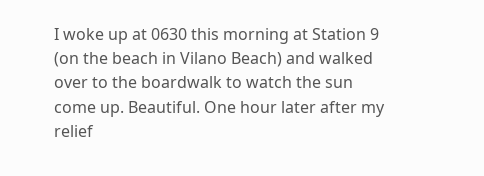I woke up at 0630 this morning at Station 9 (on the beach in Vilano Beach) and walked over to the boardwalk to watch the sun come up. Beautiful. One hour later after my relief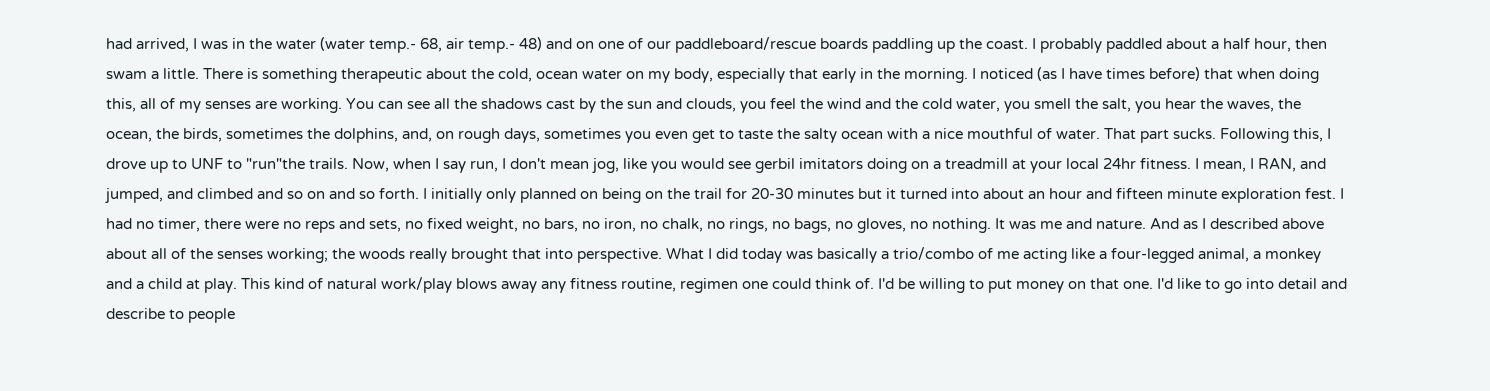had arrived, I was in the water (water temp.- 68, air temp.- 48) and on one of our paddleboard/rescue boards paddling up the coast. I probably paddled about a half hour, then swam a little. There is something therapeutic about the cold, ocean water on my body, especially that early in the morning. I noticed (as I have times before) that when doing this, all of my senses are working. You can see all the shadows cast by the sun and clouds, you feel the wind and the cold water, you smell the salt, you hear the waves, the ocean, the birds, sometimes the dolphins, and, on rough days, sometimes you even get to taste the salty ocean with a nice mouthful of water. That part sucks. Following this, I drove up to UNF to "run"the trails. Now, when I say run, I don't mean jog, like you would see gerbil imitators doing on a treadmill at your local 24hr fitness. I mean, I RAN, and jumped, and climbed and so on and so forth. I initially only planned on being on the trail for 20-30 minutes but it turned into about an hour and fifteen minute exploration fest. I had no timer, there were no reps and sets, no fixed weight, no bars, no iron, no chalk, no rings, no bags, no gloves, no nothing. It was me and nature. And as I described above about all of the senses working; the woods really brought that into perspective. What I did today was basically a trio/combo of me acting like a four-legged animal, a monkey and a child at play. This kind of natural work/play blows away any fitness routine, regimen one could think of. I'd be willing to put money on that one. I'd like to go into detail and describe to people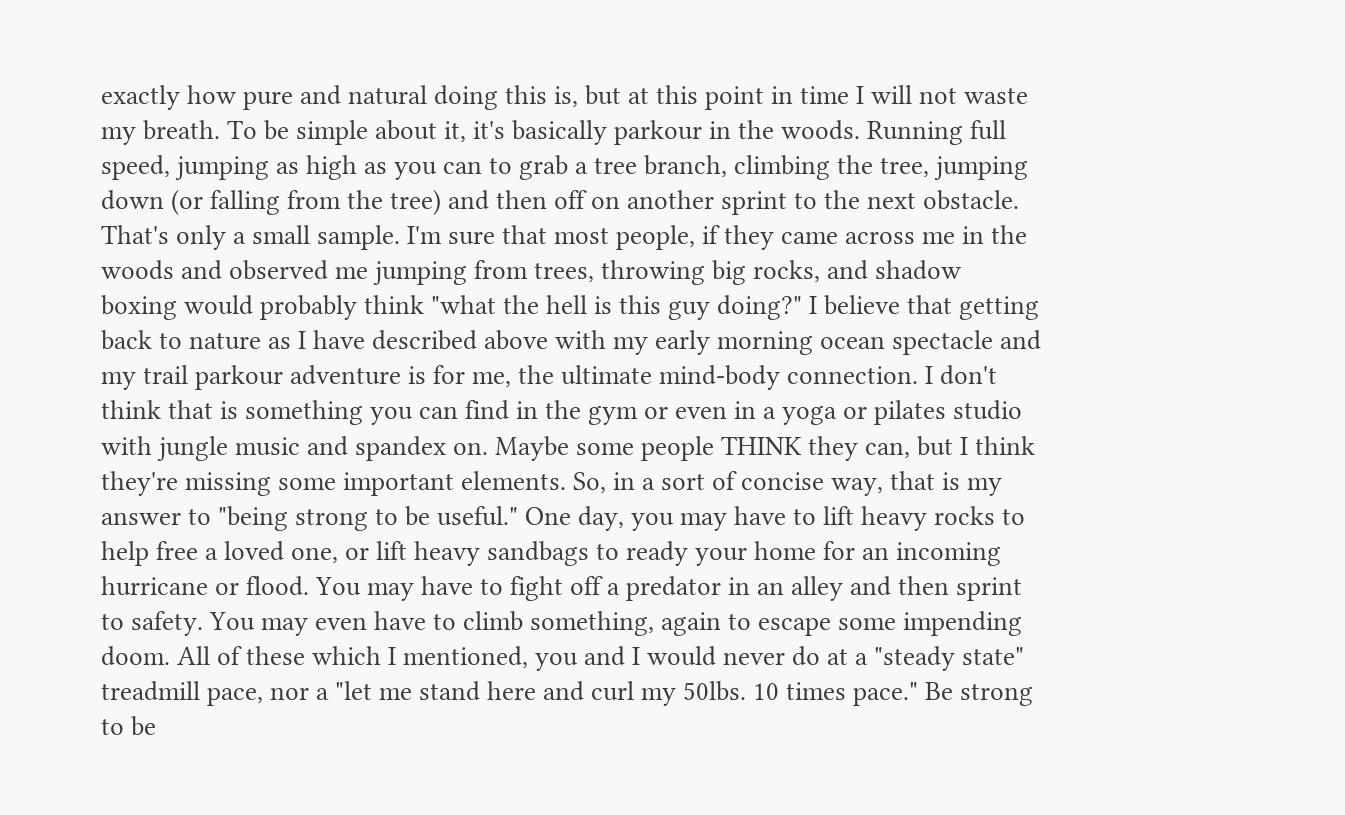exactly how pure and natural doing this is, but at this point in time I will not waste my breath. To be simple about it, it's basically parkour in the woods. Running full speed, jumping as high as you can to grab a tree branch, climbing the tree, jumping down (or falling from the tree) and then off on another sprint to the next obstacle. That's only a small sample. I'm sure that most people, if they came across me in the woods and observed me jumping from trees, throwing big rocks, and shadow boxing would probably think "what the hell is this guy doing?" I believe that getting back to nature as I have described above with my early morning ocean spectacle and my trail parkour adventure is for me, the ultimate mind-body connection. I don't think that is something you can find in the gym or even in a yoga or pilates studio with jungle music and spandex on. Maybe some people THINK they can, but I think they're missing some important elements. So, in a sort of concise way, that is my answer to "being strong to be useful." One day, you may have to lift heavy rocks to help free a loved one, or lift heavy sandbags to ready your home for an incoming hurricane or flood. You may have to fight off a predator in an alley and then sprint to safety. You may even have to climb something, again to escape some impending doom. All of these which I mentioned, you and I would never do at a "steady state" treadmill pace, nor a "let me stand here and curl my 50lbs. 10 times pace." Be strong to be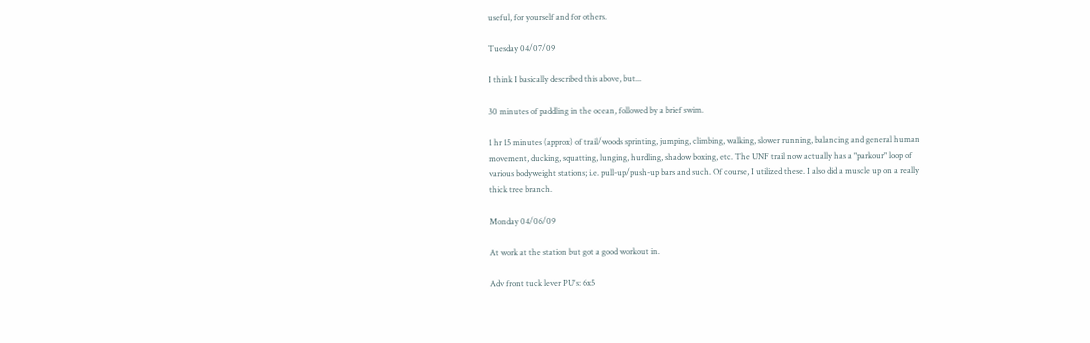useful, for yourself and for others.

Tuesday 04/07/09

I think I basically described this above, but...

30 minutes of paddling in the ocean, followed by a brief swim.

1 hr 15 minutes (approx) of trail/woods sprinting, jumping, climbing, walking, slower running, balancing and general human movement, ducking, squatting, lunging, hurdling, shadow boxing, etc. The UNF trail now actually has a "parkour" loop of various bodyweight stations; i.e. pull-up/push-up bars and such. Of course, I utilized these. I also did a muscle up on a really thick tree branch.

Monday 04/06/09

At work at the station but got a good workout in.

Adv front tuck lever PU's: 6x5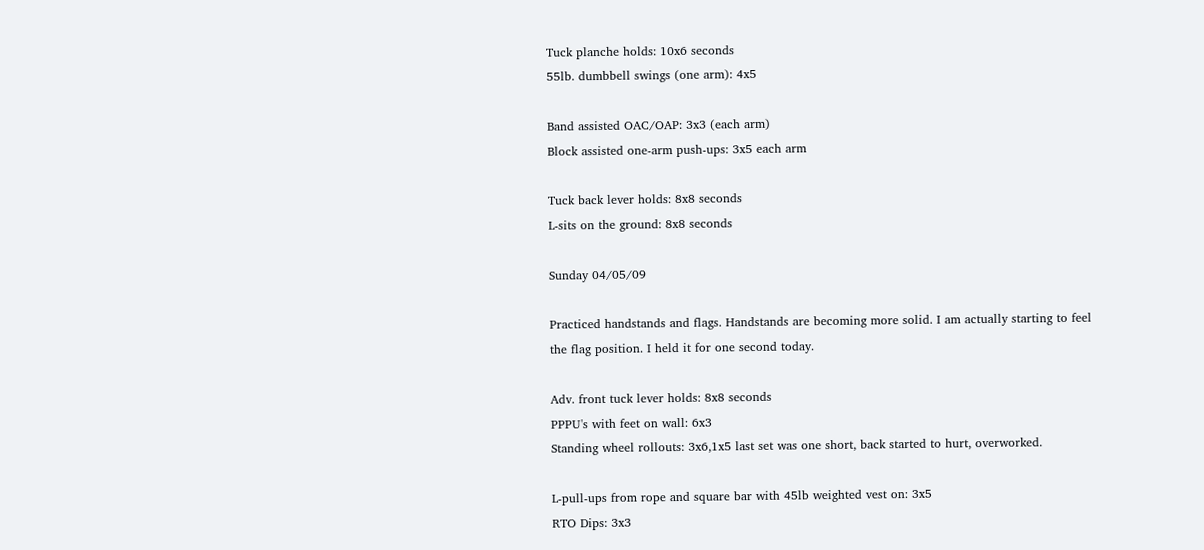Tuck planche holds: 10x6 seconds
55lb. dumbbell swings (one arm): 4x5

Band assisted OAC/OAP: 3x3 (each arm)
Block assisted one-arm push-ups: 3x5 each arm

Tuck back lever holds: 8x8 seconds
L-sits on the ground: 8x8 seconds

Sunday 04/05/09

Practiced handstands and flags. Handstands are becoming more solid. I am actually starting to feel the flag position. I held it for one second today.

Adv. front tuck lever holds: 8x8 seconds
PPPU's with feet on wall: 6x3
Standing wheel rollouts: 3x6,1x5 last set was one short, back started to hurt, overworked.

L-pull-ups from rope and square bar with 45lb weighted vest on: 3x5
RTO Dips: 3x3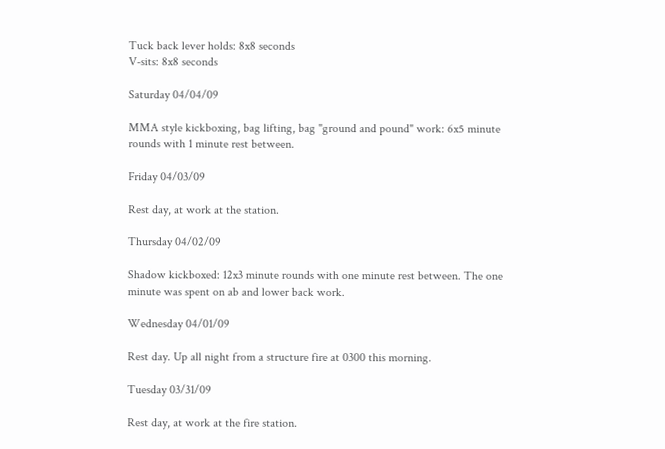Tuck back lever holds: 8x8 seconds
V-sits: 8x8 seconds

Saturday 04/04/09

MMA style kickboxing, bag lifting, bag "ground and pound" work: 6x5 minute rounds with 1 minute rest between.

Friday 04/03/09

Rest day, at work at the station.

Thursday 04/02/09

Shadow kickboxed: 12x3 minute rounds with one minute rest between. The one minute was spent on ab and lower back work.

Wednesday 04/01/09

Rest day. Up all night from a structure fire at 0300 this morning.

Tuesday 03/31/09

Rest day, at work at the fire station.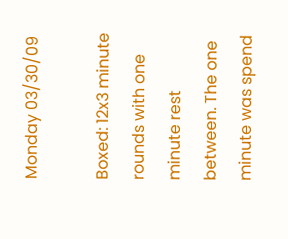Monday 03/30/09

Boxed: 12x3 minute rounds with one minute rest between. The one minute was spend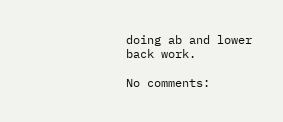doing ab and lower back work.

No comments: